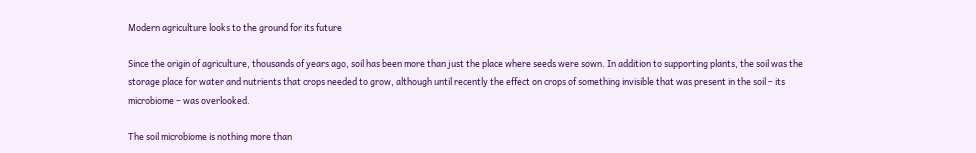Modern agriculture looks to the ground for its future

Since the origin of agriculture, thousands of years ago, soil has been more than just the place where seeds were sown. In addition to supporting plants, the soil was the storage place for water and nutrients that crops needed to grow, although until recently the effect on crops of something invisible that was present in the soil – its microbiome – was overlooked.

The soil microbiome is nothing more than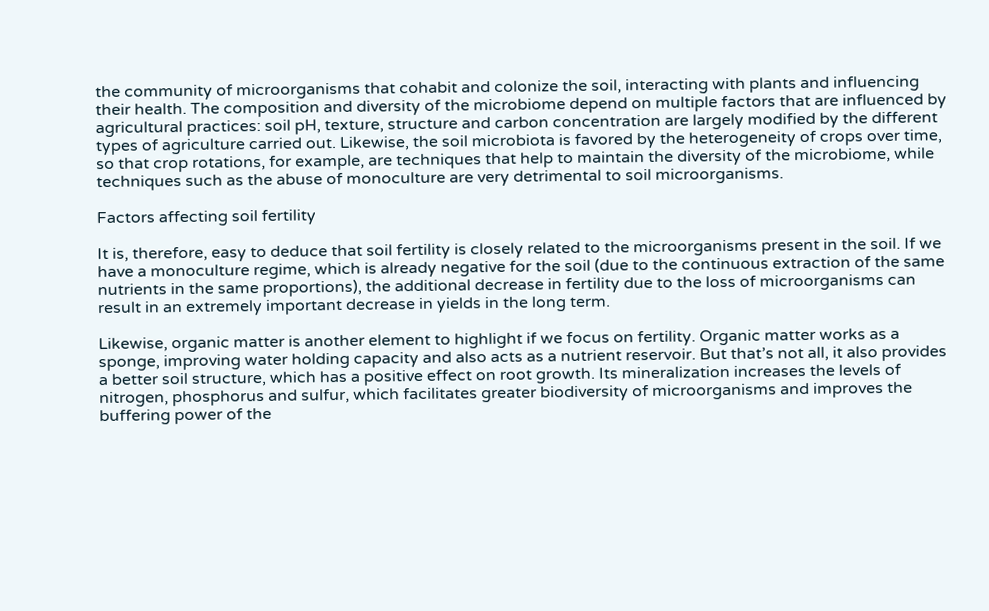the community of microorganisms that cohabit and colonize the soil, interacting with plants and influencing their health. The composition and diversity of the microbiome depend on multiple factors that are influenced by agricultural practices: soil pH, texture, structure and carbon concentration are largely modified by the different types of agriculture carried out. Likewise, the soil microbiota is favored by the heterogeneity of crops over time, so that crop rotations, for example, are techniques that help to maintain the diversity of the microbiome, while techniques such as the abuse of monoculture are very detrimental to soil microorganisms.

Factors affecting soil fertility

It is, therefore, easy to deduce that soil fertility is closely related to the microorganisms present in the soil. If we have a monoculture regime, which is already negative for the soil (due to the continuous extraction of the same nutrients in the same proportions), the additional decrease in fertility due to the loss of microorganisms can result in an extremely important decrease in yields in the long term.

Likewise, organic matter is another element to highlight if we focus on fertility. Organic matter works as a sponge, improving water holding capacity and also acts as a nutrient reservoir. But that’s not all, it also provides a better soil structure, which has a positive effect on root growth. Its mineralization increases the levels of nitrogen, phosphorus and sulfur, which facilitates greater biodiversity of microorganisms and improves the buffering power of the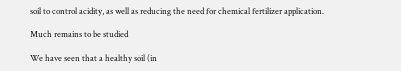soil to control acidity, as well as reducing the need for chemical fertilizer application.

Much remains to be studied

We have seen that a healthy soil (in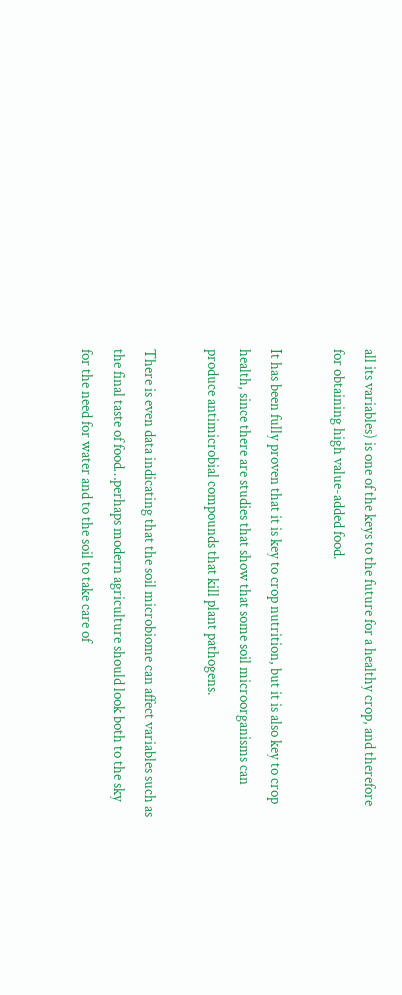all its variables) is one of the keys to the future for a healthy crop, and therefore for obtaining high value-added food.

It has been fully proven that it is key to crop nutrition, but it is also key to crop health, since there are studies that show that some soil microorganisms can produce antimicrobial compounds that kill plant pathogens.

There is even data indicating that the soil microbiome can affect variables such as the final taste of food…perhaps modern agriculture should look both to the sky for the need for water and to the soil to take care of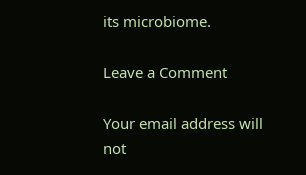its microbiome.

Leave a Comment

Your email address will not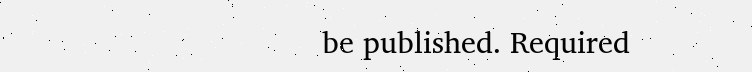be published. Required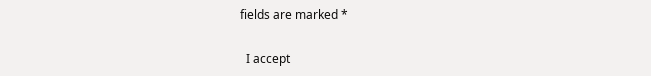fields are marked *

  I accept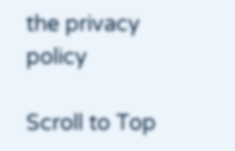the privacy policy

Scroll to Top